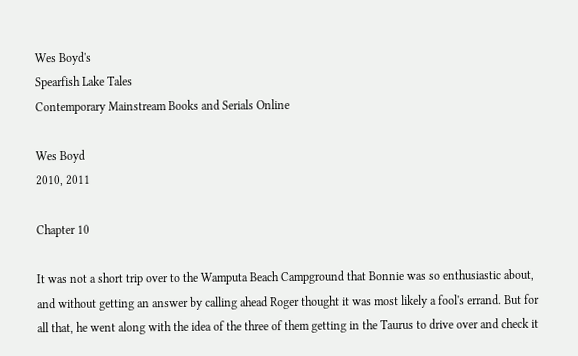Wes Boyd's
Spearfish Lake Tales
Contemporary Mainstream Books and Serials Online

Wes Boyd
2010, 2011

Chapter 10

It was not a short trip over to the Wamputa Beach Campground that Bonnie was so enthusiastic about, and without getting an answer by calling ahead Roger thought it was most likely a fool's errand. But for all that, he went along with the idea of the three of them getting in the Taurus to drive over and check it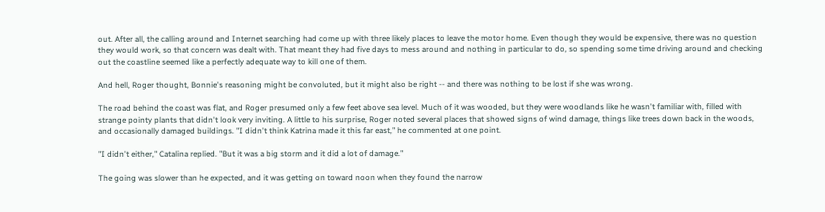out. After all, the calling around and Internet searching had come up with three likely places to leave the motor home. Even though they would be expensive, there was no question they would work, so that concern was dealt with. That meant they had five days to mess around and nothing in particular to do, so spending some time driving around and checking out the coastline seemed like a perfectly adequate way to kill one of them.

And hell, Roger thought, Bonnie's reasoning might be convoluted, but it might also be right -- and there was nothing to be lost if she was wrong.

The road behind the coast was flat, and Roger presumed only a few feet above sea level. Much of it was wooded, but they were woodlands like he wasn't familiar with, filled with strange pointy plants that didn't look very inviting. A little to his surprise, Roger noted several places that showed signs of wind damage, things like trees down back in the woods, and occasionally damaged buildings. "I didn't think Katrina made it this far east," he commented at one point.

"I didn't either," Catalina replied. "But it was a big storm and it did a lot of damage."

The going was slower than he expected, and it was getting on toward noon when they found the narrow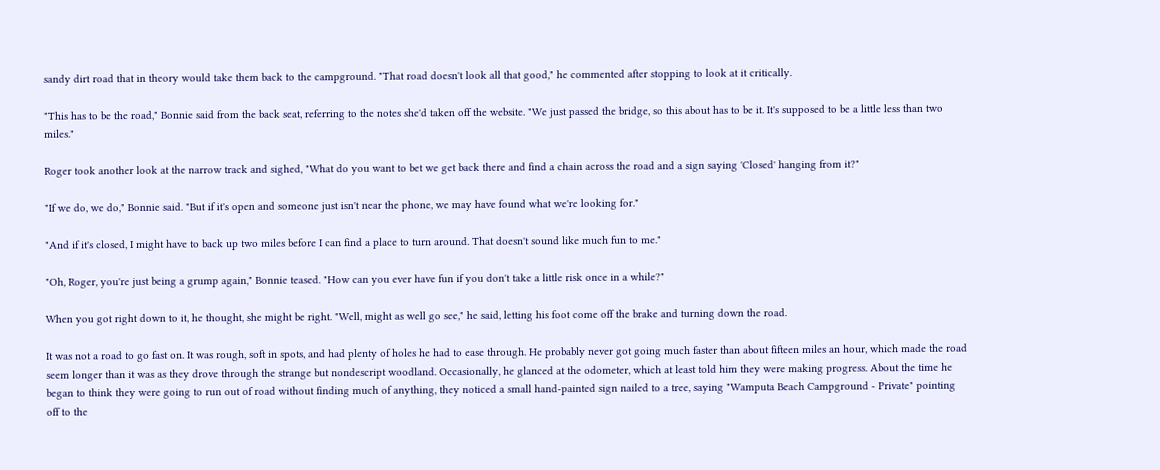sandy dirt road that in theory would take them back to the campground. "That road doesn't look all that good," he commented after stopping to look at it critically.

"This has to be the road," Bonnie said from the back seat, referring to the notes she'd taken off the website. "We just passed the bridge, so this about has to be it. It's supposed to be a little less than two miles."

Roger took another look at the narrow track and sighed, "What do you want to bet we get back there and find a chain across the road and a sign saying 'Closed' hanging from it?"

"If we do, we do," Bonnie said. "But if it's open and someone just isn't near the phone, we may have found what we're looking for."

"And if it's closed, I might have to back up two miles before I can find a place to turn around. That doesn't sound like much fun to me."

"Oh, Roger, you're just being a grump again," Bonnie teased. "How can you ever have fun if you don't take a little risk once in a while?"

When you got right down to it, he thought, she might be right. "Well, might as well go see," he said, letting his foot come off the brake and turning down the road.

It was not a road to go fast on. It was rough, soft in spots, and had plenty of holes he had to ease through. He probably never got going much faster than about fifteen miles an hour, which made the road seem longer than it was as they drove through the strange but nondescript woodland. Occasionally, he glanced at the odometer, which at least told him they were making progress. About the time he began to think they were going to run out of road without finding much of anything, they noticed a small hand-painted sign nailed to a tree, saying "Wamputa Beach Campground - Private" pointing off to the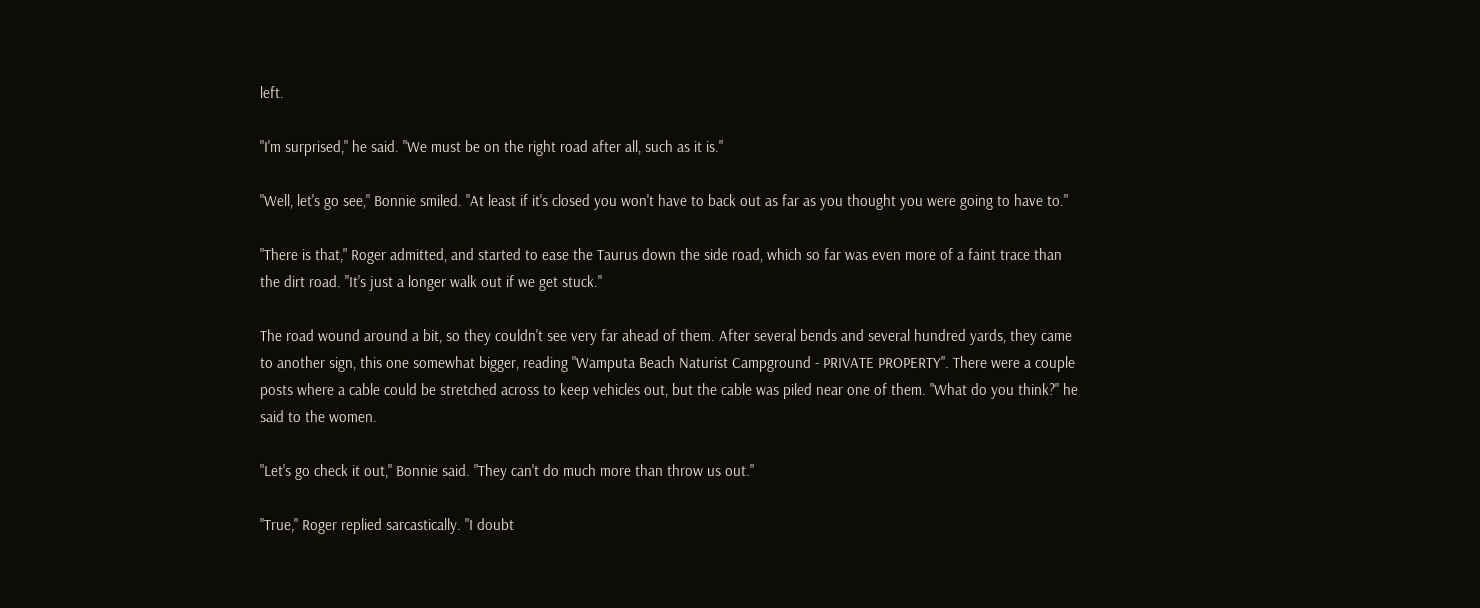left.

"I'm surprised," he said. "We must be on the right road after all, such as it is."

"Well, let's go see," Bonnie smiled. "At least if it's closed you won't have to back out as far as you thought you were going to have to."

"There is that," Roger admitted, and started to ease the Taurus down the side road, which so far was even more of a faint trace than the dirt road. "It's just a longer walk out if we get stuck."

The road wound around a bit, so they couldn't see very far ahead of them. After several bends and several hundred yards, they came to another sign, this one somewhat bigger, reading "Wamputa Beach Naturist Campground - PRIVATE PROPERTY". There were a couple posts where a cable could be stretched across to keep vehicles out, but the cable was piled near one of them. "What do you think?" he said to the women.

"Let's go check it out," Bonnie said. "They can't do much more than throw us out."

"True," Roger replied sarcastically. "I doubt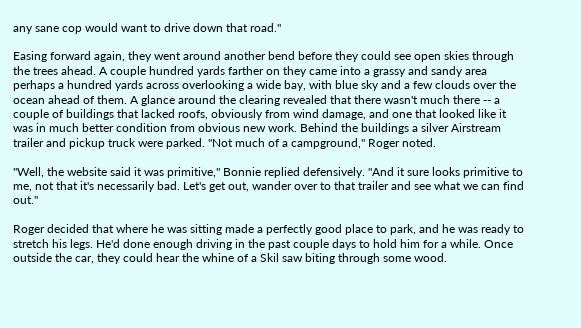any sane cop would want to drive down that road."

Easing forward again, they went around another bend before they could see open skies through the trees ahead. A couple hundred yards farther on they came into a grassy and sandy area perhaps a hundred yards across overlooking a wide bay, with blue sky and a few clouds over the ocean ahead of them. A glance around the clearing revealed that there wasn't much there -- a couple of buildings that lacked roofs, obviously from wind damage, and one that looked like it was in much better condition from obvious new work. Behind the buildings a silver Airstream trailer and pickup truck were parked. "Not much of a campground," Roger noted.

"Well, the website said it was primitive," Bonnie replied defensively. "And it sure looks primitive to me, not that it's necessarily bad. Let's get out, wander over to that trailer and see what we can find out."

Roger decided that where he was sitting made a perfectly good place to park, and he was ready to stretch his legs. He'd done enough driving in the past couple days to hold him for a while. Once outside the car, they could hear the whine of a Skil saw biting through some wood.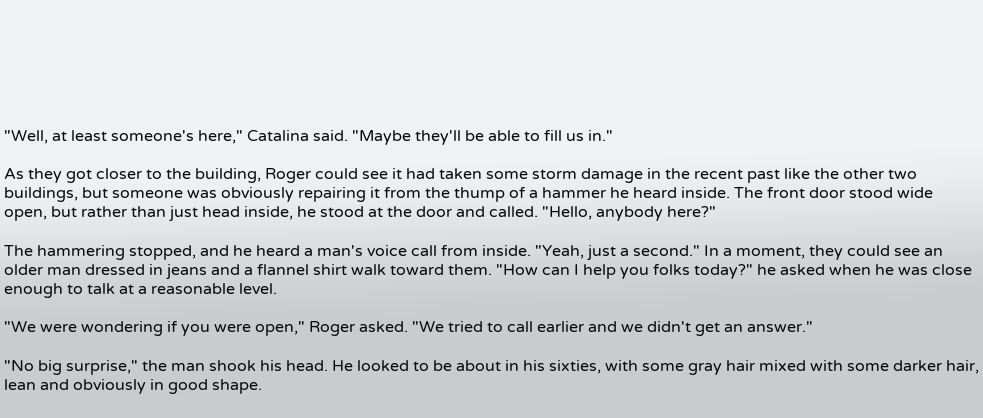"Well, at least someone's here," Catalina said. "Maybe they'll be able to fill us in."

As they got closer to the building, Roger could see it had taken some storm damage in the recent past like the other two buildings, but someone was obviously repairing it from the thump of a hammer he heard inside. The front door stood wide open, but rather than just head inside, he stood at the door and called. "Hello, anybody here?"

The hammering stopped, and he heard a man's voice call from inside. "Yeah, just a second." In a moment, they could see an older man dressed in jeans and a flannel shirt walk toward them. "How can I help you folks today?" he asked when he was close enough to talk at a reasonable level.

"We were wondering if you were open," Roger asked. "We tried to call earlier and we didn't get an answer."

"No big surprise," the man shook his head. He looked to be about in his sixties, with some gray hair mixed with some darker hair, lean and obviously in good shape.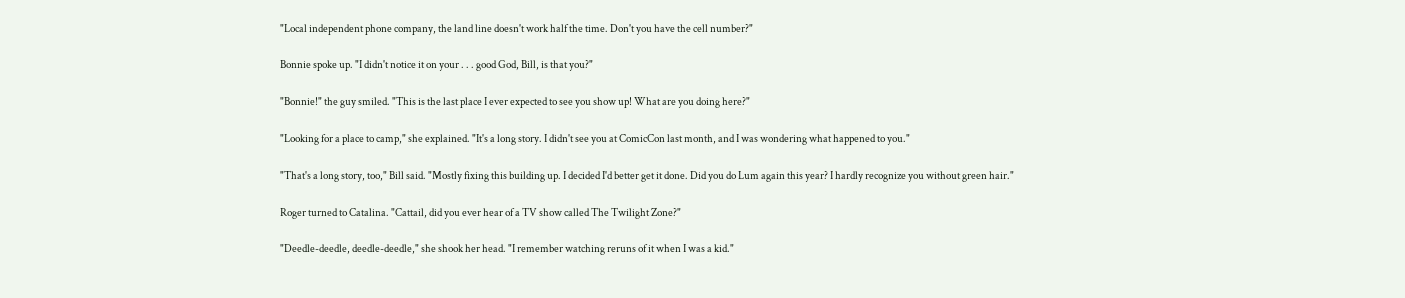"Local independent phone company, the land line doesn't work half the time. Don't you have the cell number?"

Bonnie spoke up. "I didn't notice it on your . . . good God, Bill, is that you?"

"Bonnie!" the guy smiled. "This is the last place I ever expected to see you show up! What are you doing here?"

"Looking for a place to camp," she explained. "It's a long story. I didn't see you at ComicCon last month, and I was wondering what happened to you."

"That's a long story, too," Bill said. "Mostly fixing this building up. I decided I'd better get it done. Did you do Lum again this year? I hardly recognize you without green hair."

Roger turned to Catalina. "Cattail, did you ever hear of a TV show called The Twilight Zone?"

"Deedle-deedle, deedle-deedle," she shook her head. "I remember watching reruns of it when I was a kid."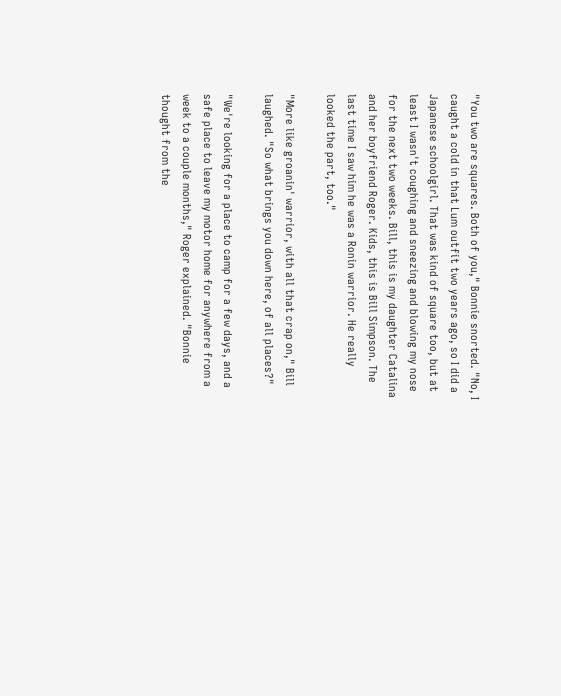"You two are squares. Both of you," Bonnie snorted. "No, I caught a cold in that Lum outfit two years ago, so I did a Japanese schoolgirl. That was kind of square too, but at least I wasn't coughing and sneezing and blowing my nose for the next two weeks. Bill, this is my daughter Catalina and her boyfriend Roger. Kids, this is Bill Simpson. The last time I saw him he was a Ronin warrior. He really looked the part, too."

"More like groanin' warrior, with all that crap on," Bill laughed. "So what brings you down here, of all places?"

"We're looking for a place to camp for a few days, and a safe place to leave my motor home for anywhere from a week to a couple months," Roger explained. "Bonnie thought from the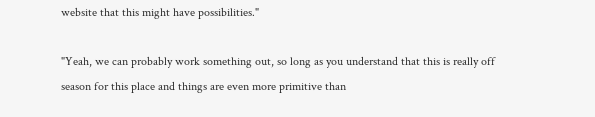website that this might have possibilities."

"Yeah, we can probably work something out, so long as you understand that this is really off season for this place and things are even more primitive than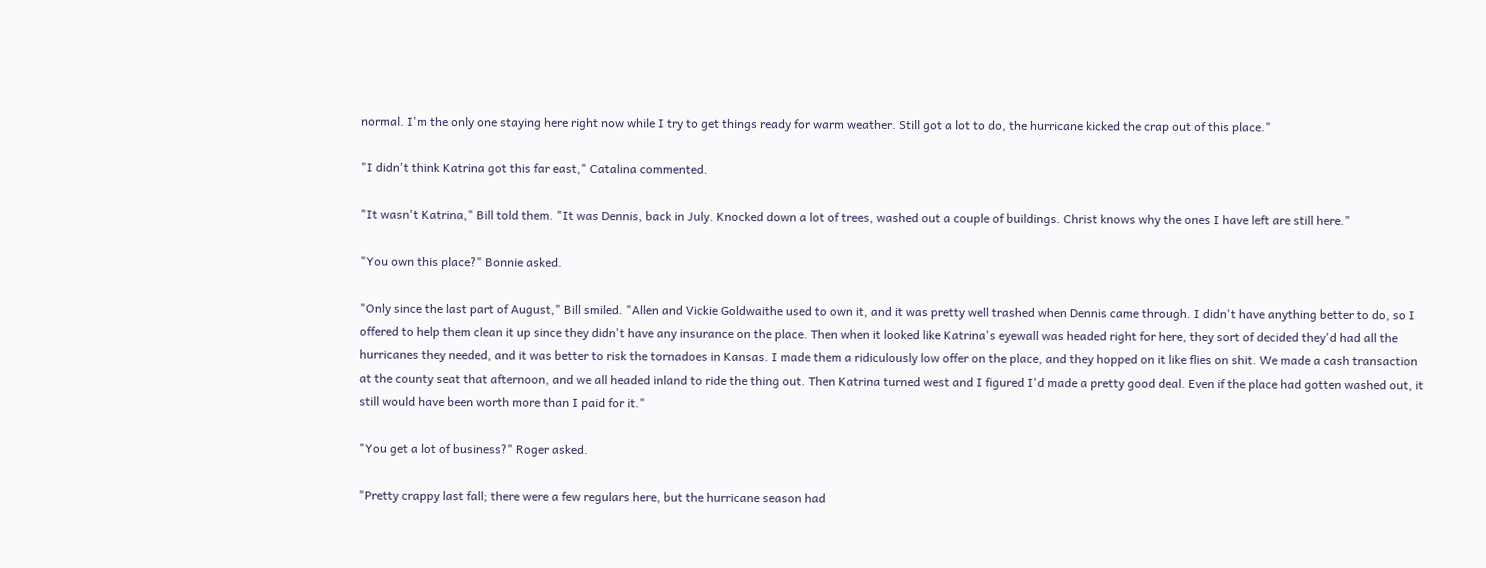normal. I'm the only one staying here right now while I try to get things ready for warm weather. Still got a lot to do, the hurricane kicked the crap out of this place."

"I didn't think Katrina got this far east," Catalina commented.

"It wasn't Katrina," Bill told them. "It was Dennis, back in July. Knocked down a lot of trees, washed out a couple of buildings. Christ knows why the ones I have left are still here."

"You own this place?" Bonnie asked.

"Only since the last part of August," Bill smiled. "Allen and Vickie Goldwaithe used to own it, and it was pretty well trashed when Dennis came through. I didn't have anything better to do, so I offered to help them clean it up since they didn't have any insurance on the place. Then when it looked like Katrina's eyewall was headed right for here, they sort of decided they'd had all the hurricanes they needed, and it was better to risk the tornadoes in Kansas. I made them a ridiculously low offer on the place, and they hopped on it like flies on shit. We made a cash transaction at the county seat that afternoon, and we all headed inland to ride the thing out. Then Katrina turned west and I figured I'd made a pretty good deal. Even if the place had gotten washed out, it still would have been worth more than I paid for it."

"You get a lot of business?" Roger asked.

"Pretty crappy last fall; there were a few regulars here, but the hurricane season had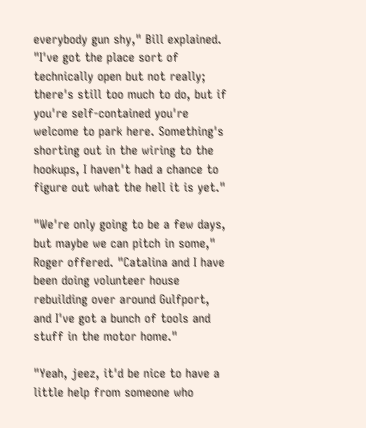everybody gun shy," Bill explained. "I've got the place sort of technically open but not really; there's still too much to do, but if you're self-contained you're welcome to park here. Something's shorting out in the wiring to the hookups, I haven't had a chance to figure out what the hell it is yet."

"We're only going to be a few days, but maybe we can pitch in some," Roger offered. "Catalina and I have been doing volunteer house rebuilding over around Gulfport, and I've got a bunch of tools and stuff in the motor home."

"Yeah, jeez, it'd be nice to have a little help from someone who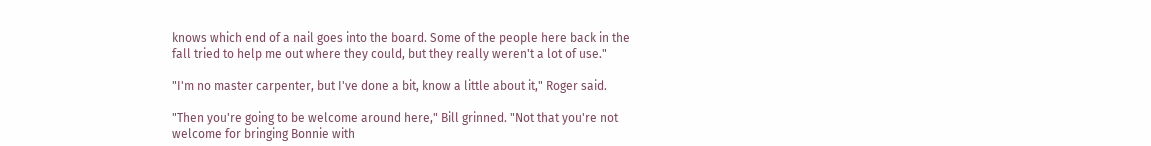knows which end of a nail goes into the board. Some of the people here back in the fall tried to help me out where they could, but they really weren't a lot of use."

"I'm no master carpenter, but I've done a bit, know a little about it," Roger said.

"Then you're going to be welcome around here," Bill grinned. "Not that you're not welcome for bringing Bonnie with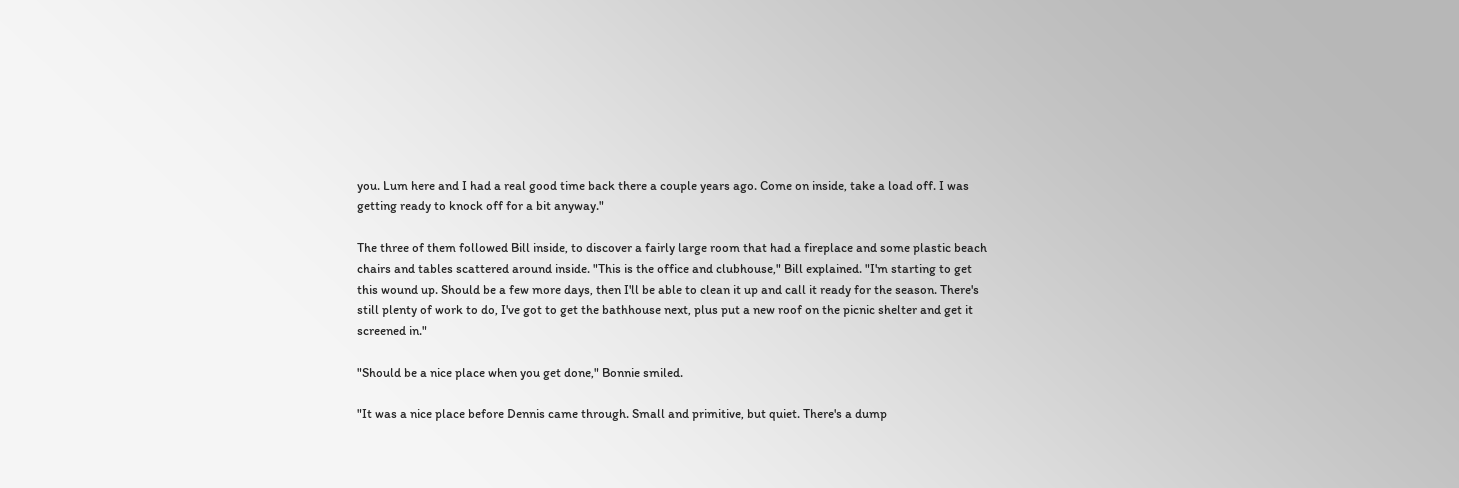you. Lum here and I had a real good time back there a couple years ago. Come on inside, take a load off. I was getting ready to knock off for a bit anyway."

The three of them followed Bill inside, to discover a fairly large room that had a fireplace and some plastic beach chairs and tables scattered around inside. "This is the office and clubhouse," Bill explained. "I'm starting to get this wound up. Should be a few more days, then I'll be able to clean it up and call it ready for the season. There's still plenty of work to do, I've got to get the bathhouse next, plus put a new roof on the picnic shelter and get it screened in."

"Should be a nice place when you get done," Bonnie smiled.

"It was a nice place before Dennis came through. Small and primitive, but quiet. There's a dump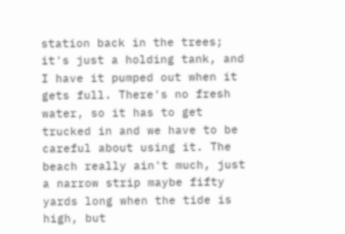station back in the trees; it's just a holding tank, and I have it pumped out when it gets full. There's no fresh water, so it has to get trucked in and we have to be careful about using it. The beach really ain't much, just a narrow strip maybe fifty yards long when the tide is high, but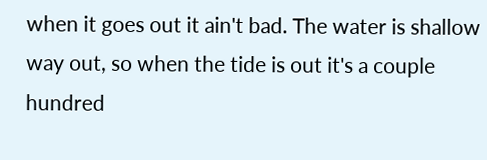when it goes out it ain't bad. The water is shallow way out, so when the tide is out it's a couple hundred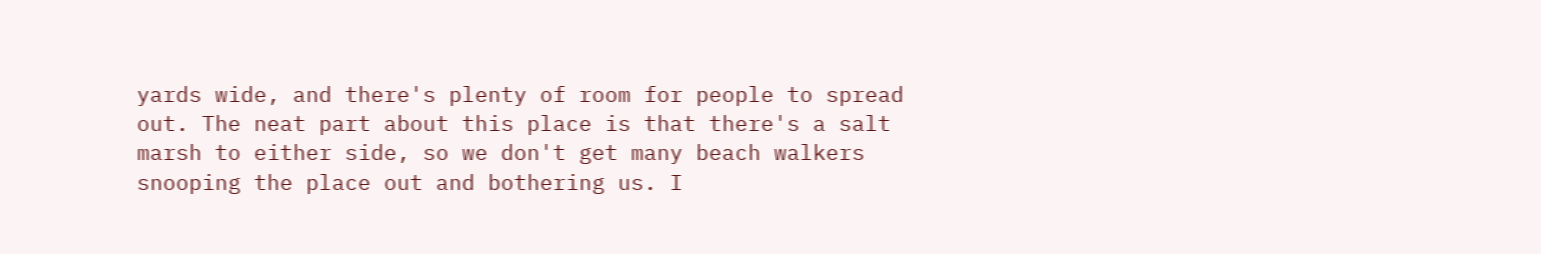yards wide, and there's plenty of room for people to spread out. The neat part about this place is that there's a salt marsh to either side, so we don't get many beach walkers snooping the place out and bothering us. I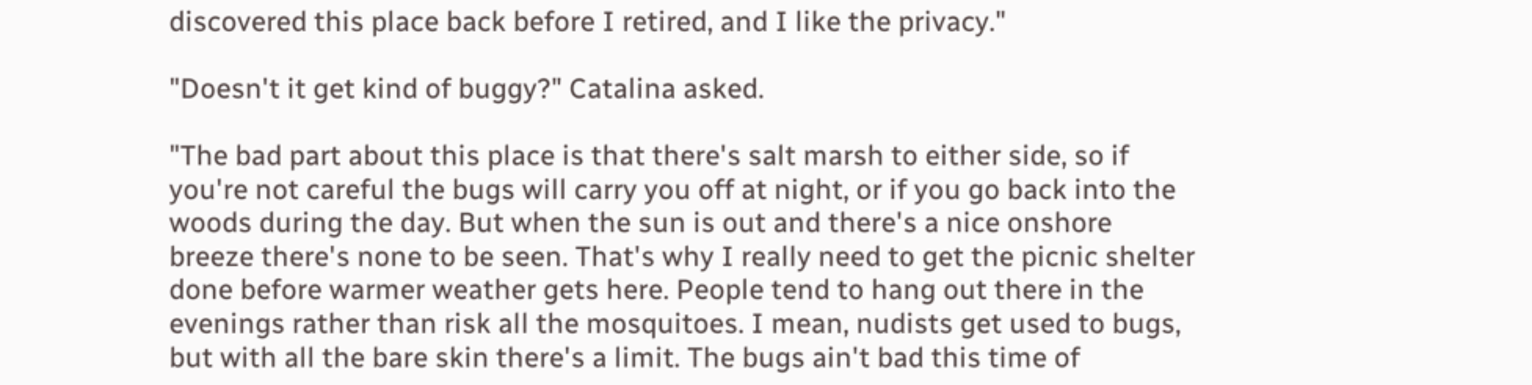discovered this place back before I retired, and I like the privacy."

"Doesn't it get kind of buggy?" Catalina asked.

"The bad part about this place is that there's salt marsh to either side, so if you're not careful the bugs will carry you off at night, or if you go back into the woods during the day. But when the sun is out and there's a nice onshore breeze there's none to be seen. That's why I really need to get the picnic shelter done before warmer weather gets here. People tend to hang out there in the evenings rather than risk all the mosquitoes. I mean, nudists get used to bugs, but with all the bare skin there's a limit. The bugs ain't bad this time of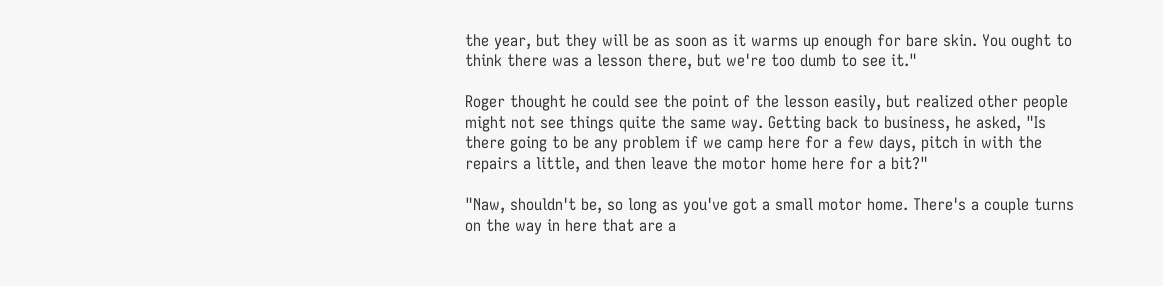the year, but they will be as soon as it warms up enough for bare skin. You ought to think there was a lesson there, but we're too dumb to see it."

Roger thought he could see the point of the lesson easily, but realized other people might not see things quite the same way. Getting back to business, he asked, "Is there going to be any problem if we camp here for a few days, pitch in with the repairs a little, and then leave the motor home here for a bit?"

"Naw, shouldn't be, so long as you've got a small motor home. There's a couple turns on the way in here that are a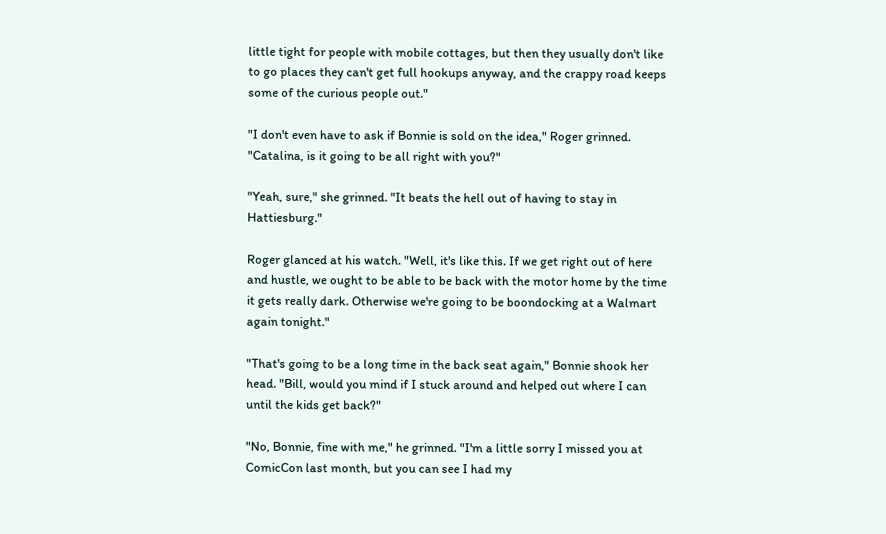little tight for people with mobile cottages, but then they usually don't like to go places they can't get full hookups anyway, and the crappy road keeps some of the curious people out."

"I don't even have to ask if Bonnie is sold on the idea," Roger grinned. "Catalina, is it going to be all right with you?"

"Yeah, sure," she grinned. "It beats the hell out of having to stay in Hattiesburg."

Roger glanced at his watch. "Well, it's like this. If we get right out of here and hustle, we ought to be able to be back with the motor home by the time it gets really dark. Otherwise we're going to be boondocking at a Walmart again tonight."

"That's going to be a long time in the back seat again," Bonnie shook her head. "Bill, would you mind if I stuck around and helped out where I can until the kids get back?"

"No, Bonnie, fine with me," he grinned. "I'm a little sorry I missed you at ComicCon last month, but you can see I had my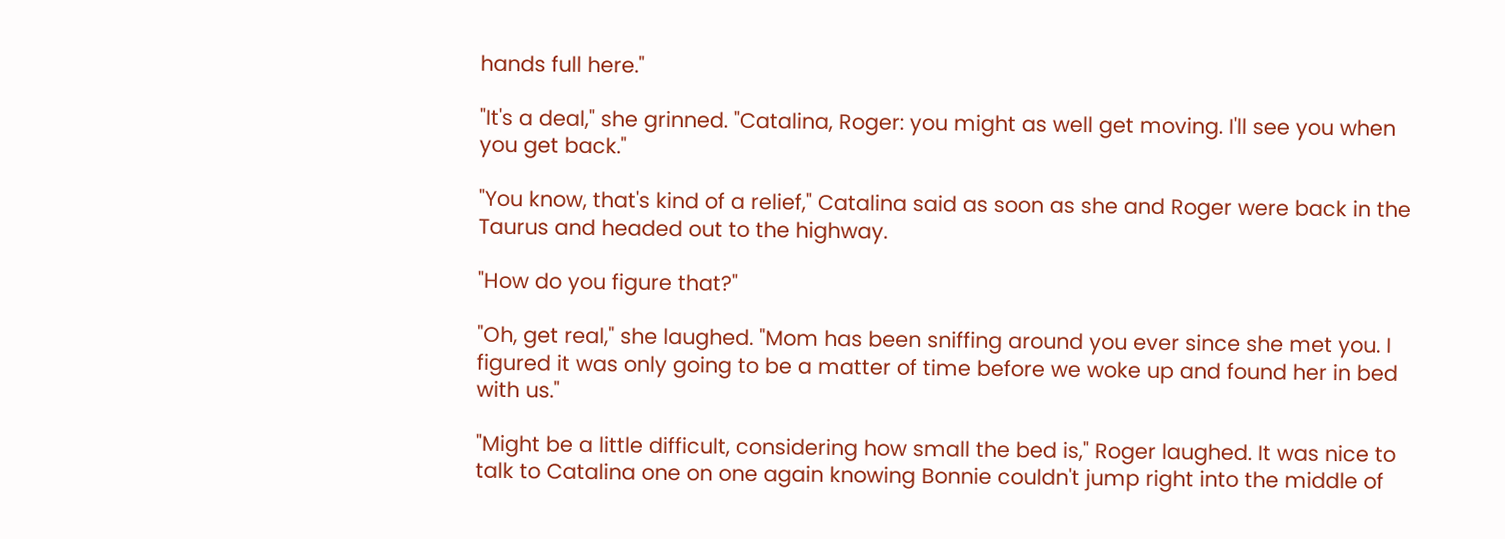hands full here."

"It's a deal," she grinned. "Catalina, Roger: you might as well get moving. I'll see you when you get back."

"You know, that's kind of a relief," Catalina said as soon as she and Roger were back in the Taurus and headed out to the highway.

"How do you figure that?"

"Oh, get real," she laughed. "Mom has been sniffing around you ever since she met you. I figured it was only going to be a matter of time before we woke up and found her in bed with us."

"Might be a little difficult, considering how small the bed is," Roger laughed. It was nice to talk to Catalina one on one again knowing Bonnie couldn't jump right into the middle of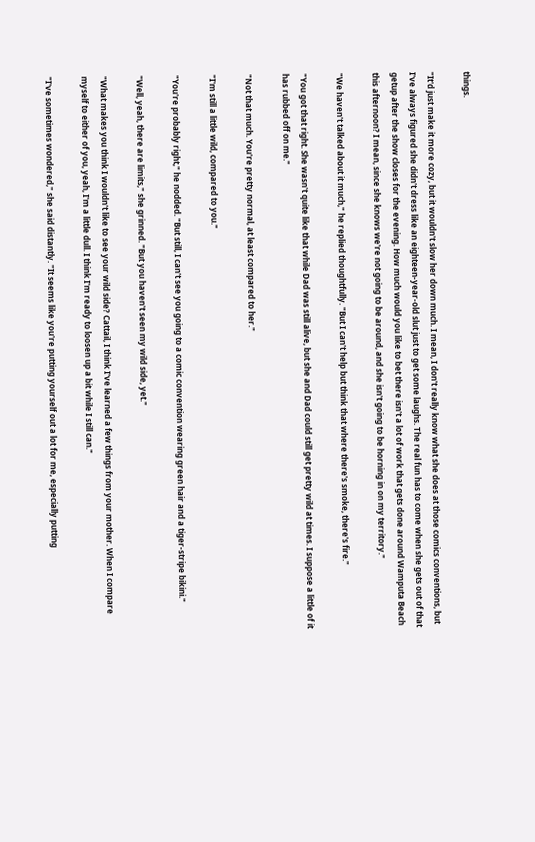things.

"It'd just make it more cozy, but it wouldn't slow her down much. I mean, I don't really know what she does at those comics conventions, but I've always figured she didn't dress like an eighteen-year-old slut just to get some laughs. The real fun has to come when she gets out of that getup after the show closes for the evening. How much would you like to bet there isn't a lot of work that gets done around Wamputa Beach this afternoon? I mean, since she knows we're not going to be around, and she isn't going to be horning in on my territory."

"We haven't talked about it much," he replied thoughtfully. "But I can't help but think that where there's smoke, there's fire."

"You got that right. She wasn't quite like that while Dad was still alive, but she and Dad could still get pretty wild at times. I suppose a little of it has rubbed off on me."

"Not that much. You're pretty normal, at least compared to her."

"I'm still a little wild, compared to you."

"You're probably right," he nodded. "But still, I can't see you going to a comic convention wearing green hair and a tiger-stripe bikini."

"Well, yeah, there are limits," she grinned. "But you haven't seen my wild side, yet."

"What makes you think I wouldn't like to see your wild side? Cattail, I think I've learned a few things from your mother. When I compare myself to either of you, yeah, I'm a little dull. I think I'm ready to loosen up a bit while I still can."

"I've sometimes wondered," she said distantly. "It seems like you're putting yourself out a lot for me, especially putting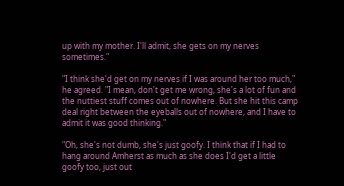up with my mother. I'll admit, she gets on my nerves sometimes."

"I think she'd get on my nerves if I was around her too much," he agreed. "I mean, don't get me wrong, she's a lot of fun and the nuttiest stuff comes out of nowhere. But she hit this camp deal right between the eyeballs out of nowhere, and I have to admit it was good thinking."

"Oh, she's not dumb, she's just goofy. I think that if I had to hang around Amherst as much as she does I'd get a little goofy too, just out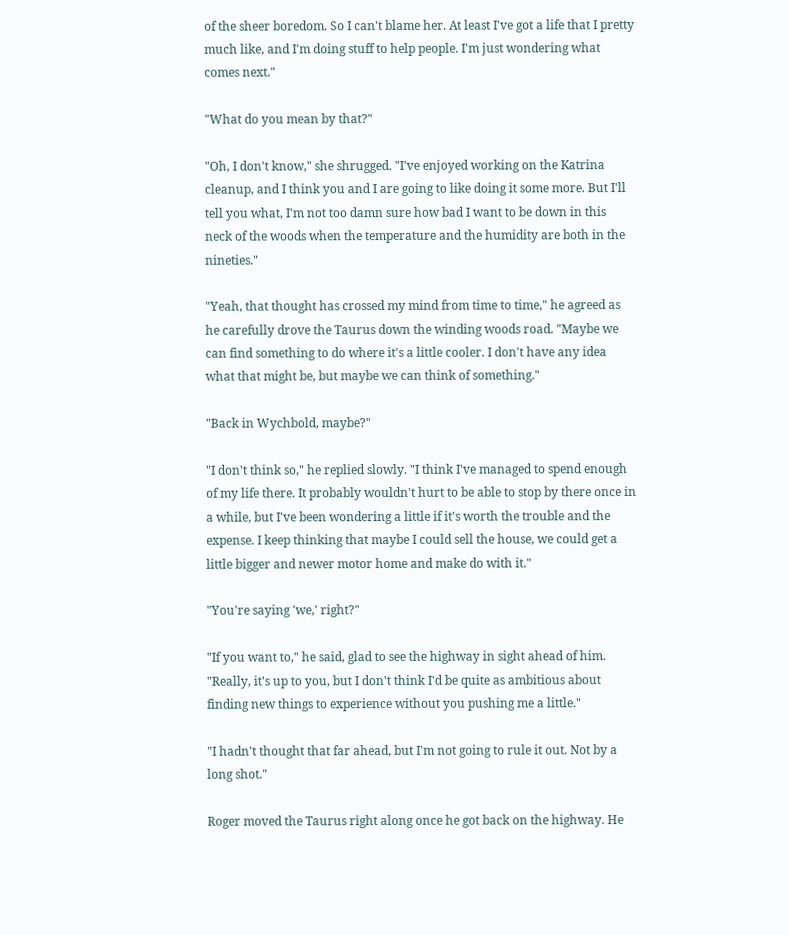of the sheer boredom. So I can't blame her. At least I've got a life that I pretty much like, and I'm doing stuff to help people. I'm just wondering what comes next."

"What do you mean by that?"

"Oh, I don't know," she shrugged. "I've enjoyed working on the Katrina cleanup, and I think you and I are going to like doing it some more. But I'll tell you what, I'm not too damn sure how bad I want to be down in this neck of the woods when the temperature and the humidity are both in the nineties."

"Yeah, that thought has crossed my mind from time to time," he agreed as he carefully drove the Taurus down the winding woods road. "Maybe we can find something to do where it's a little cooler. I don't have any idea what that might be, but maybe we can think of something."

"Back in Wychbold, maybe?"

"I don't think so," he replied slowly. "I think I've managed to spend enough of my life there. It probably wouldn't hurt to be able to stop by there once in a while, but I've been wondering a little if it's worth the trouble and the expense. I keep thinking that maybe I could sell the house, we could get a little bigger and newer motor home and make do with it."

"You're saying 'we,' right?"

"If you want to," he said, glad to see the highway in sight ahead of him. "Really, it's up to you, but I don't think I'd be quite as ambitious about finding new things to experience without you pushing me a little."

"I hadn't thought that far ahead, but I'm not going to rule it out. Not by a long shot."

Roger moved the Taurus right along once he got back on the highway. He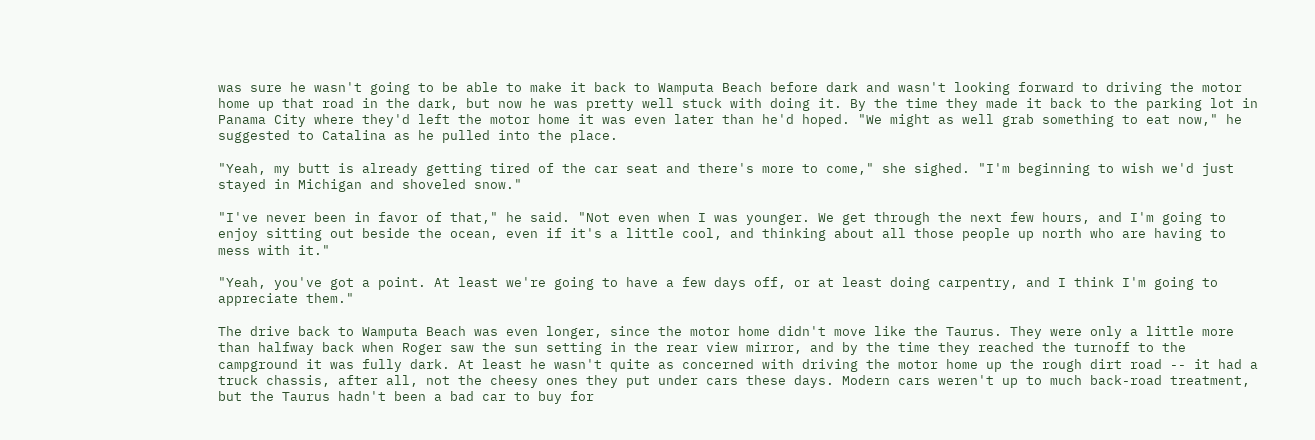was sure he wasn't going to be able to make it back to Wamputa Beach before dark and wasn't looking forward to driving the motor home up that road in the dark, but now he was pretty well stuck with doing it. By the time they made it back to the parking lot in Panama City where they'd left the motor home it was even later than he'd hoped. "We might as well grab something to eat now," he suggested to Catalina as he pulled into the place.

"Yeah, my butt is already getting tired of the car seat and there's more to come," she sighed. "I'm beginning to wish we'd just stayed in Michigan and shoveled snow."

"I've never been in favor of that," he said. "Not even when I was younger. We get through the next few hours, and I'm going to enjoy sitting out beside the ocean, even if it's a little cool, and thinking about all those people up north who are having to mess with it."

"Yeah, you've got a point. At least we're going to have a few days off, or at least doing carpentry, and I think I'm going to appreciate them."

The drive back to Wamputa Beach was even longer, since the motor home didn't move like the Taurus. They were only a little more than halfway back when Roger saw the sun setting in the rear view mirror, and by the time they reached the turnoff to the campground it was fully dark. At least he wasn't quite as concerned with driving the motor home up the rough dirt road -- it had a truck chassis, after all, not the cheesy ones they put under cars these days. Modern cars weren't up to much back-road treatment, but the Taurus hadn't been a bad car to buy for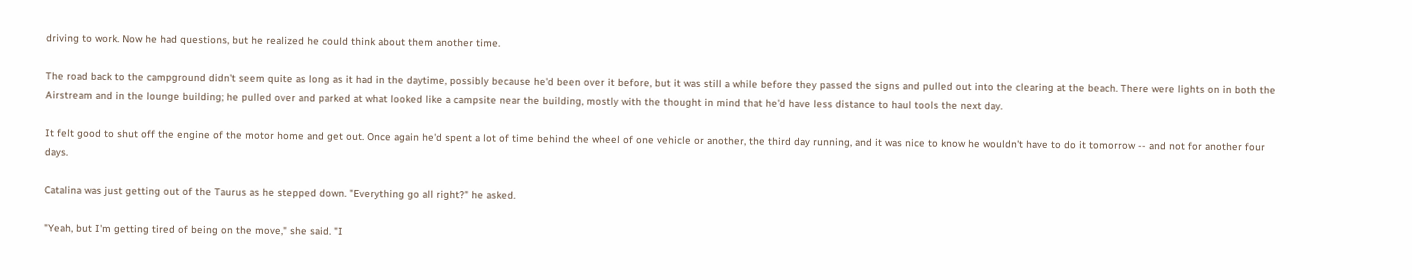driving to work. Now he had questions, but he realized he could think about them another time.

The road back to the campground didn't seem quite as long as it had in the daytime, possibly because he'd been over it before, but it was still a while before they passed the signs and pulled out into the clearing at the beach. There were lights on in both the Airstream and in the lounge building; he pulled over and parked at what looked like a campsite near the building, mostly with the thought in mind that he'd have less distance to haul tools the next day.

It felt good to shut off the engine of the motor home and get out. Once again he'd spent a lot of time behind the wheel of one vehicle or another, the third day running, and it was nice to know he wouldn't have to do it tomorrow -- and not for another four days.

Catalina was just getting out of the Taurus as he stepped down. "Everything go all right?" he asked.

"Yeah, but I'm getting tired of being on the move," she said. "I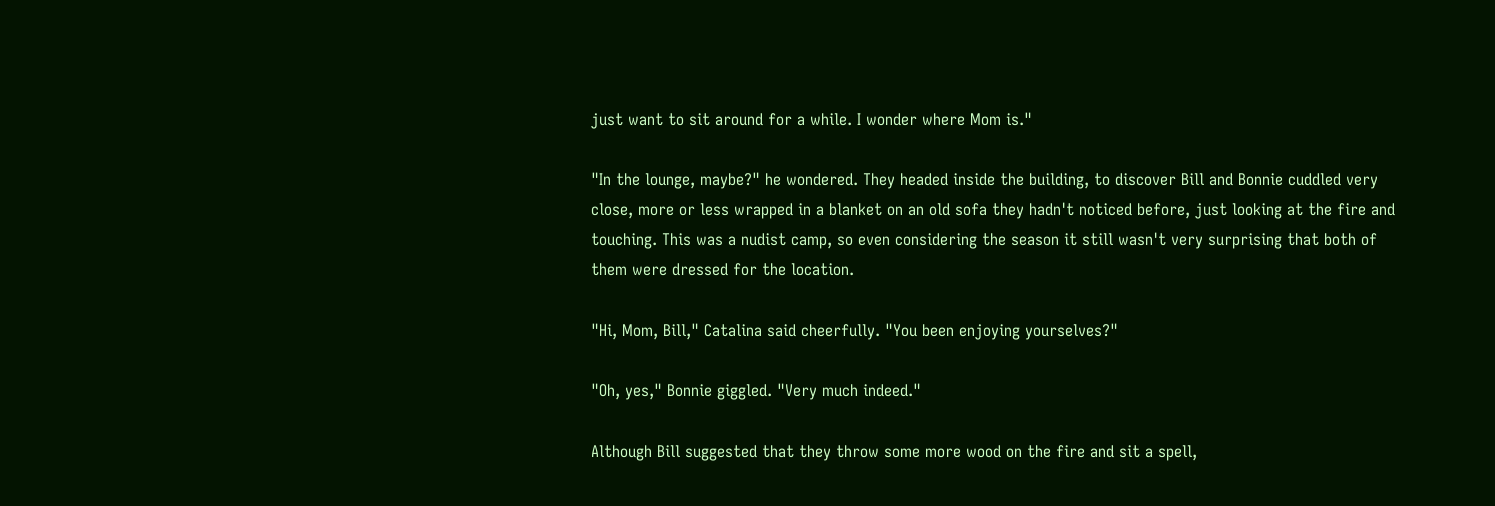just want to sit around for a while. I wonder where Mom is."

"In the lounge, maybe?" he wondered. They headed inside the building, to discover Bill and Bonnie cuddled very close, more or less wrapped in a blanket on an old sofa they hadn't noticed before, just looking at the fire and touching. This was a nudist camp, so even considering the season it still wasn't very surprising that both of them were dressed for the location.

"Hi, Mom, Bill," Catalina said cheerfully. "You been enjoying yourselves?"

"Oh, yes," Bonnie giggled. "Very much indeed."

Although Bill suggested that they throw some more wood on the fire and sit a spell,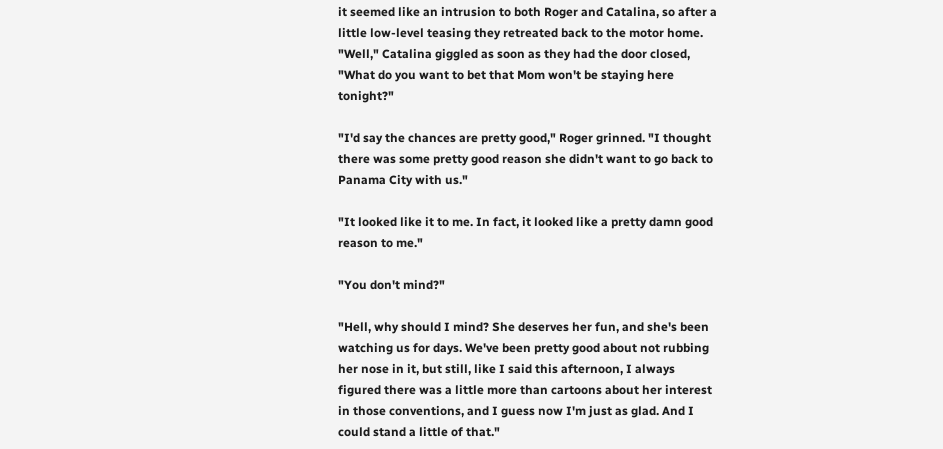it seemed like an intrusion to both Roger and Catalina, so after a little low-level teasing they retreated back to the motor home. "Well," Catalina giggled as soon as they had the door closed, "What do you want to bet that Mom won't be staying here tonight?"

"I'd say the chances are pretty good," Roger grinned. "I thought there was some pretty good reason she didn't want to go back to Panama City with us."

"It looked like it to me. In fact, it looked like a pretty damn good reason to me."

"You don't mind?"

"Hell, why should I mind? She deserves her fun, and she's been watching us for days. We've been pretty good about not rubbing her nose in it, but still, like I said this afternoon, I always figured there was a little more than cartoons about her interest in those conventions, and I guess now I'm just as glad. And I could stand a little of that."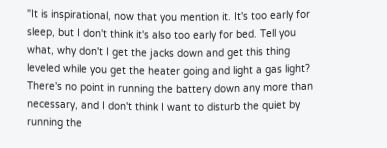"It is inspirational, now that you mention it. It's too early for sleep, but I don't think it's also too early for bed. Tell you what, why don't I get the jacks down and get this thing leveled while you get the heater going and light a gas light? There's no point in running the battery down any more than necessary, and I don't think I want to disturb the quiet by running the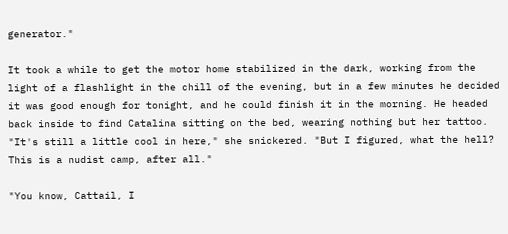generator."

It took a while to get the motor home stabilized in the dark, working from the light of a flashlight in the chill of the evening, but in a few minutes he decided it was good enough for tonight, and he could finish it in the morning. He headed back inside to find Catalina sitting on the bed, wearing nothing but her tattoo. "It's still a little cool in here," she snickered. "But I figured, what the hell? This is a nudist camp, after all."

"You know, Cattail, I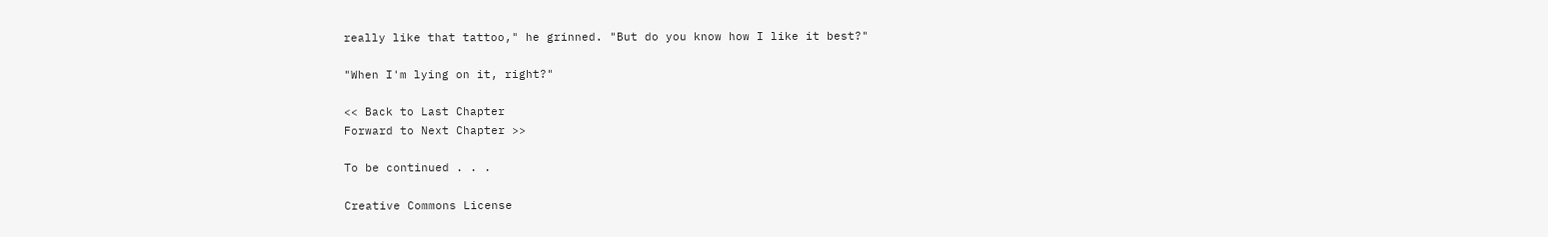really like that tattoo," he grinned. "But do you know how I like it best?"

"When I'm lying on it, right?"

<< Back to Last Chapter
Forward to Next Chapter >>

To be continued . . .

Creative Commons License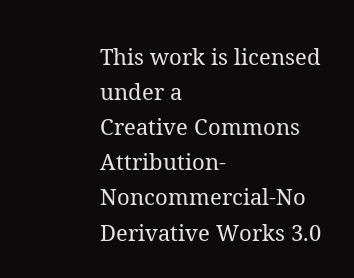This work is licensed under a
Creative Commons Attribution-Noncommercial-No Derivative Works 3.0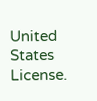United States License.